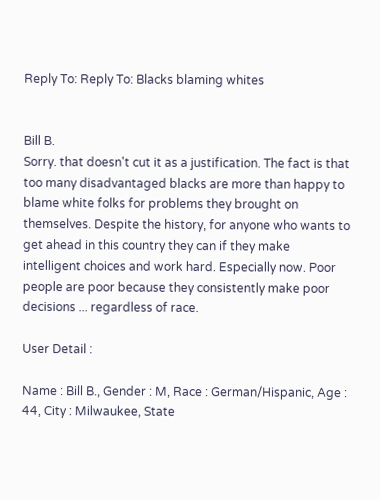Reply To: Reply To: Blacks blaming whites


Bill B.
Sorry. that doesn't cut it as a justification. The fact is that too many disadvantaged blacks are more than happy to blame white folks for problems they brought on themselves. Despite the history, for anyone who wants to get ahead in this country they can if they make intelligent choices and work hard. Especially now. Poor people are poor because they consistently make poor decisions ... regardless of race.

User Detail :

Name : Bill B., Gender : M, Race : German/Hispanic, Age : 44, City : Milwaukee, State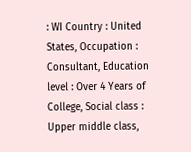: WI Country : United States, Occupation : Consultant, Education level : Over 4 Years of College, Social class : Upper middle class,